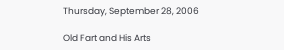Thursday, September 28, 2006

Old Fart and His Arts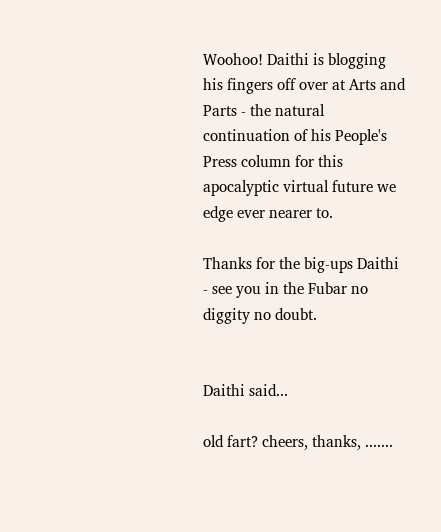Woohoo! Daithi is blogging his fingers off over at Arts and Parts - the natural continuation of his People's Press column for this apocalyptic virtual future we edge ever nearer to.

Thanks for the big-ups Daithi - see you in the Fubar no diggity no doubt.


Daithi said...

old fart? cheers, thanks, .......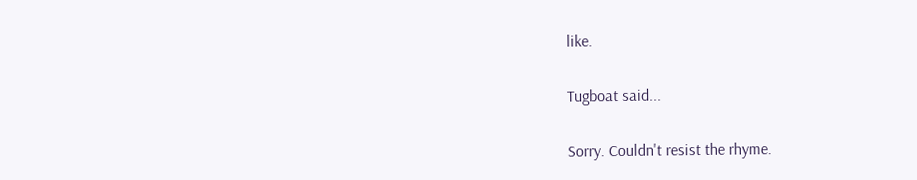like.

Tugboat said...

Sorry. Couldn't resist the rhyme.